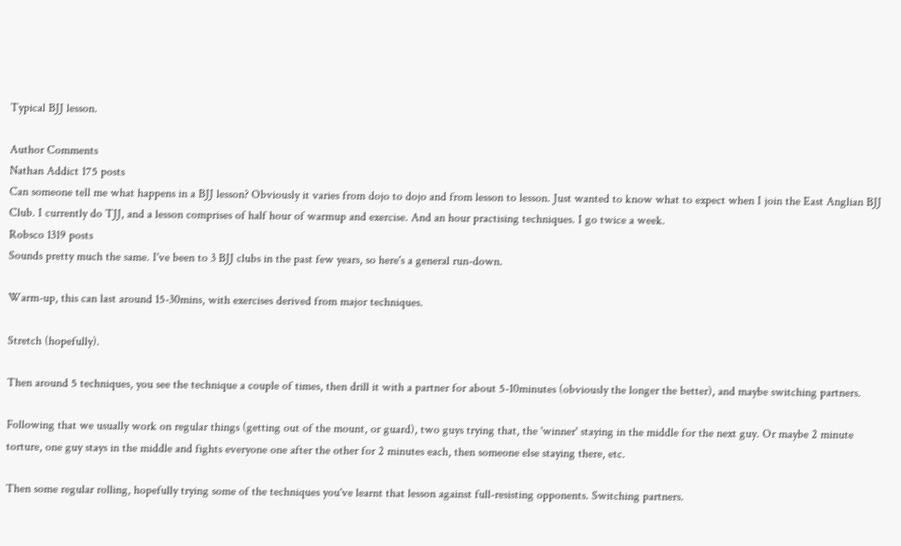Typical BJJ lesson.

Author Comments
Nathan Addict 175 posts
Can someone tell me what happens in a BJJ lesson? Obviously it varies from dojo to dojo and from lesson to lesson. Just wanted to know what to expect when I join the East Anglian BJJ Club. I currently do TJJ, and a lesson comprises of half hour of warmup and exercise. And an hour practising techniques. I go twice a week.
Robsco 1319 posts
Sounds pretty much the same. I've been to 3 BJJ clubs in the past few years, so here's a general run-down.

Warm-up, this can last around 15-30mins, with exercises derived from major techniques.

Stretch (hopefully).

Then around 5 techniques, you see the technique a couple of times, then drill it with a partner for about 5-10minutes (obviously the longer the better), and maybe switching partners.

Following that we usually work on regular things (getting out of the mount, or guard), two guys trying that, the 'winner' staying in the middle for the next guy. Or maybe 2 minute torture, one guy stays in the middle and fights everyone one after the other for 2 minutes each, then someone else staying there, etc.

Then some regular rolling, hopefully trying some of the techniques you've learnt that lesson against full-resisting opponents. Switching partners.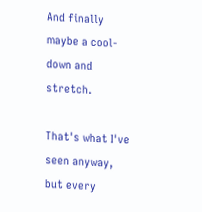And finally maybe a cool-down and stretch.

That's what I've seen anyway, but every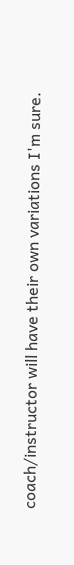coach/instructor will have their own variations I'm sure.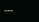---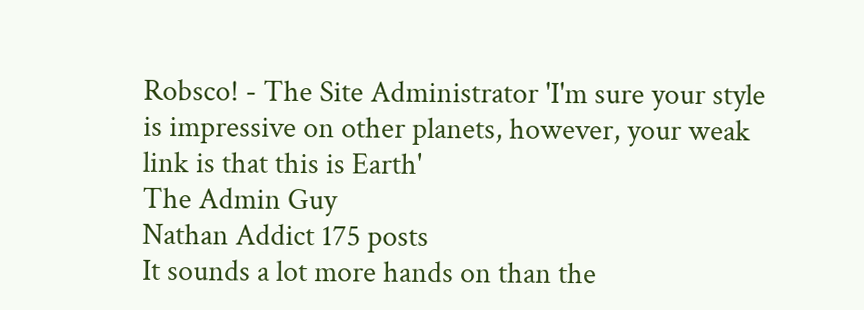Robsco! - The Site Administrator 'I'm sure your style is impressive on other planets, however, your weak link is that this is Earth'
The Admin Guy
Nathan Addict 175 posts
It sounds a lot more hands on than the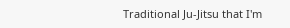Traditional Ju-Jitsu that I'm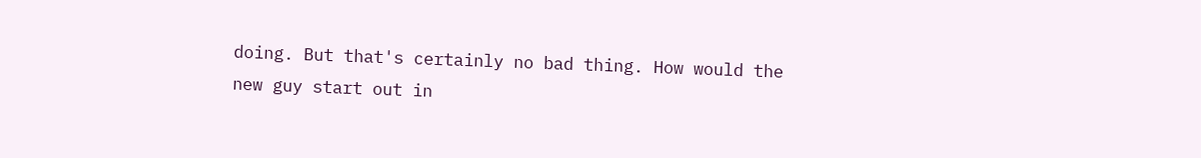doing. But that's certainly no bad thing. How would the new guy start out in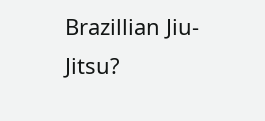Brazillian Jiu-Jitsu?